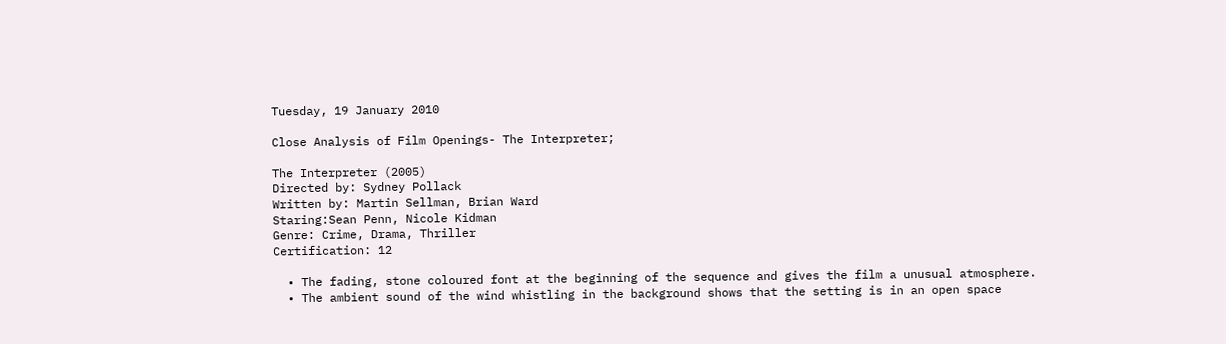Tuesday, 19 January 2010

Close Analysis of Film Openings- The Interpreter;

The Interpreter (2005)
Directed by: Sydney Pollack
Written by: Martin Sellman, Brian Ward
Staring:Sean Penn, Nicole Kidman
Genre: Crime, Drama, Thriller
Certification: 12

  • The fading, stone coloured font at the beginning of the sequence and gives the film a unusual atmosphere.
  • The ambient sound of the wind whistling in the background shows that the setting is in an open space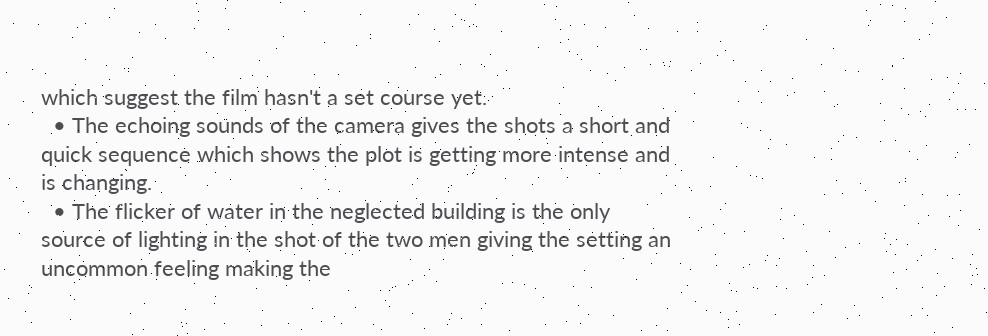which suggest the film hasn't a set course yet.
  • The echoing sounds of the camera gives the shots a short and quick sequence which shows the plot is getting more intense and is changing.
  • The flicker of water in the neglected building is the only source of lighting in the shot of the two men giving the setting an uncommon feeling making the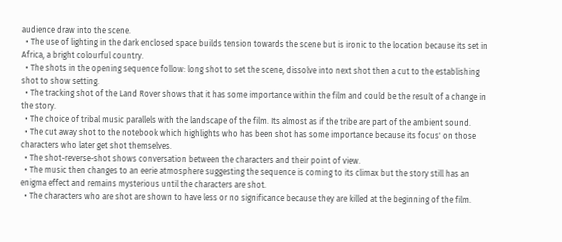audience draw into the scene.
  • The use of lighting in the dark enclosed space builds tension towards the scene but is ironic to the location because its set in Africa, a bright colourful country.
  • The shots in the opening sequence follow: long shot to set the scene, dissolve into next shot then a cut to the establishing shot to show setting.
  • The tracking shot of the Land Rover shows that it has some importance within the film and could be the result of a change in the story.
  • The choice of tribal music parallels with the landscape of the film. Its almost as if the tribe are part of the ambient sound.
  • The cut away shot to the notebook which highlights who has been shot has some importance because its focus' on those characters who later get shot themselves.
  • The shot-reverse-shot shows conversation between the characters and their point of view.
  • The music then changes to an eerie atmosphere suggesting the sequence is coming to its climax but the story still has an enigma effect and remains mysterious until the characters are shot.
  • The characters who are shot are shown to have less or no significance because they are killed at the beginning of the film.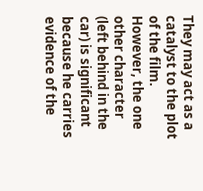They may act as a catalyst to the plot of the film. However, the one other character (left behind in the car) is significant because he carries evidence of the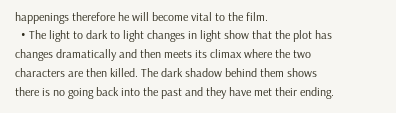happenings therefore he will become vital to the film.
  • The light to dark to light changes in light show that the plot has changes dramatically and then meets its climax where the two characters are then killed. The dark shadow behind them shows there is no going back into the past and they have met their ending.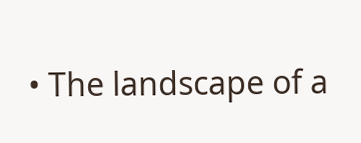• The landscape of a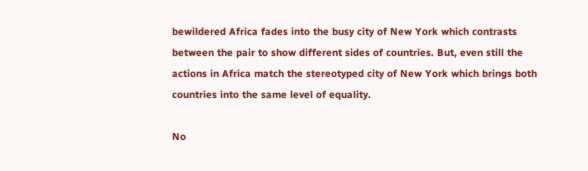bewildered Africa fades into the busy city of New York which contrasts between the pair to show different sides of countries. But, even still the actions in Africa match the stereotyped city of New York which brings both countries into the same level of equality.

No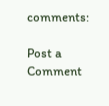comments:

Post a Comment